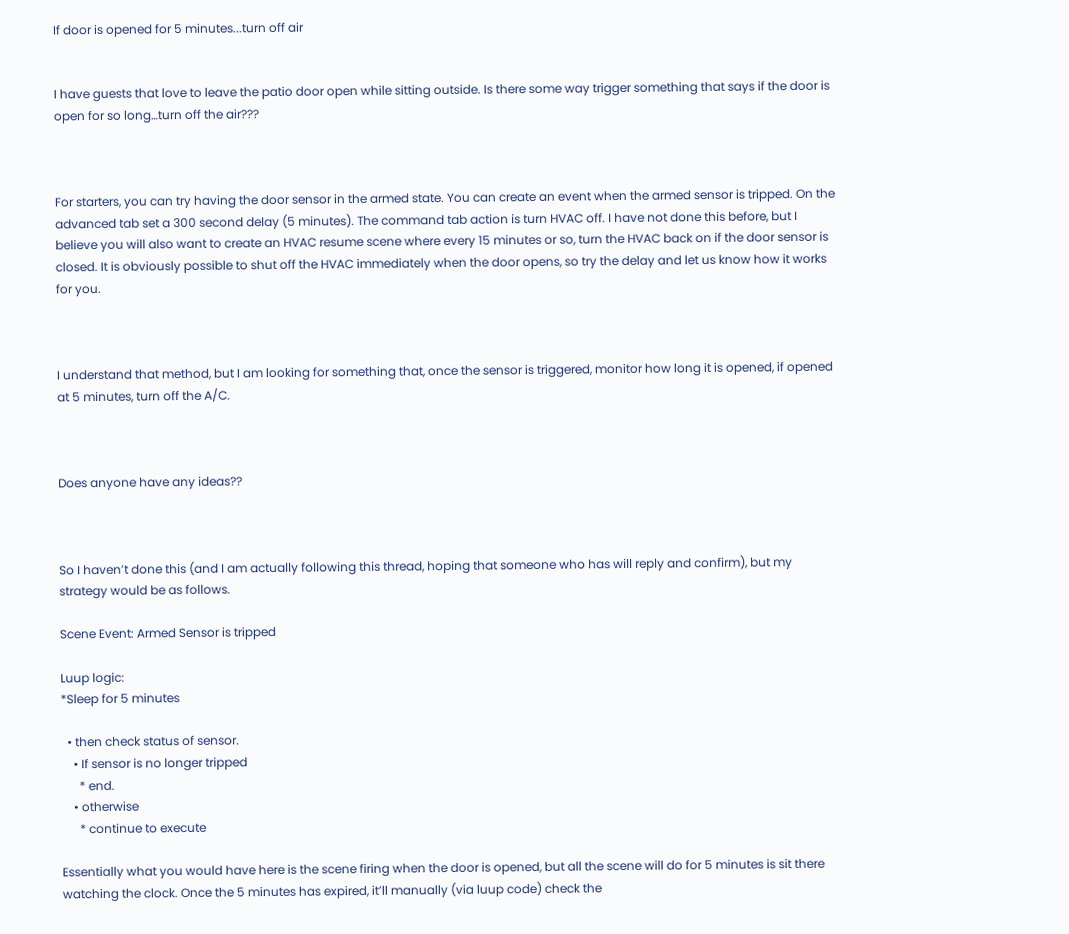If door is opened for 5 minutes...turn off air


I have guests that love to leave the patio door open while sitting outside. Is there some way trigger something that says if the door is open for so long…turn off the air???



For starters, you can try having the door sensor in the armed state. You can create an event when the armed sensor is tripped. On the advanced tab set a 300 second delay (5 minutes). The command tab action is turn HVAC off. I have not done this before, but I believe you will also want to create an HVAC resume scene where every 15 minutes or so, turn the HVAC back on if the door sensor is closed. It is obviously possible to shut off the HVAC immediately when the door opens, so try the delay and let us know how it works for you.



I understand that method, but I am looking for something that, once the sensor is triggered, monitor how long it is opened, if opened at 5 minutes, turn off the A/C.



Does anyone have any ideas??



So I haven’t done this (and I am actually following this thread, hoping that someone who has will reply and confirm), but my strategy would be as follows.

Scene Event: Armed Sensor is tripped

Luup logic:
*Sleep for 5 minutes

  • then check status of sensor.
    • If sensor is no longer tripped
      * end.
    • otherwise
      * continue to execute

Essentially what you would have here is the scene firing when the door is opened, but all the scene will do for 5 minutes is sit there watching the clock. Once the 5 minutes has expired, it’ll manually (via luup code) check the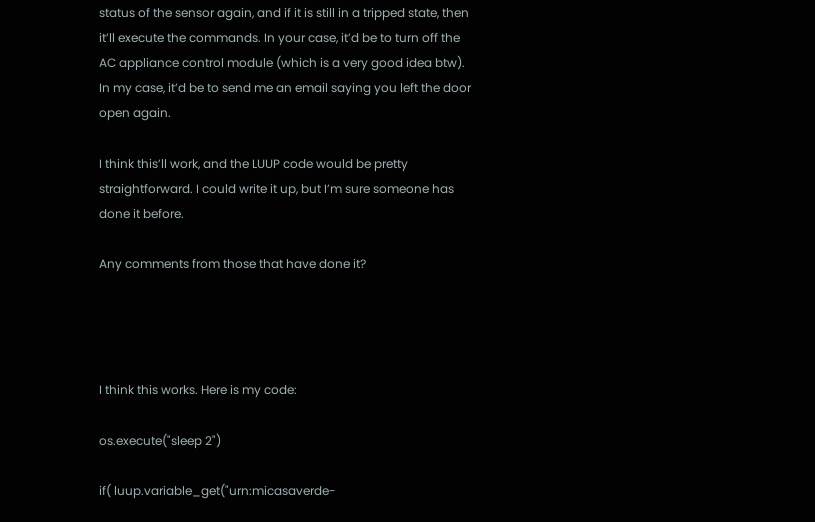status of the sensor again, and if it is still in a tripped state, then it’ll execute the commands. In your case, it’d be to turn off the AC appliance control module (which is a very good idea btw). In my case, it’d be to send me an email saying you left the door open again.

I think this’ll work, and the LUUP code would be pretty straightforward. I could write it up, but I’m sure someone has done it before.

Any comments from those that have done it?




I think this works. Here is my code:

os.execute("sleep 2")

if( luup.variable_get("urn:micasaverde-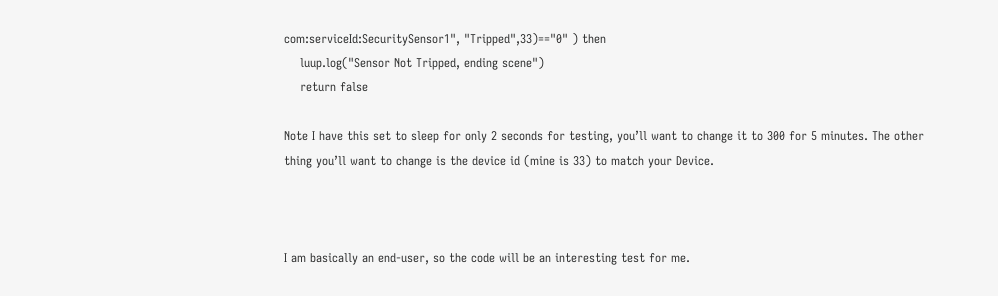com:serviceId:SecuritySensor1", "Tripped",33)=="0" ) then
    luup.log("Sensor Not Tripped, ending scene")
    return false

Note I have this set to sleep for only 2 seconds for testing, you’ll want to change it to 300 for 5 minutes. The other thing you’ll want to change is the device id (mine is 33) to match your Device.



I am basically an end-user, so the code will be an interesting test for me.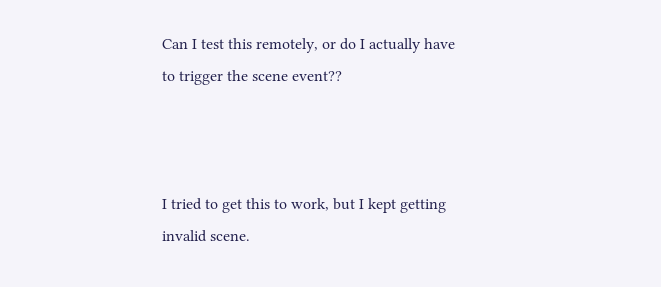Can I test this remotely, or do I actually have to trigger the scene event??



I tried to get this to work, but I kept getting invalid scene.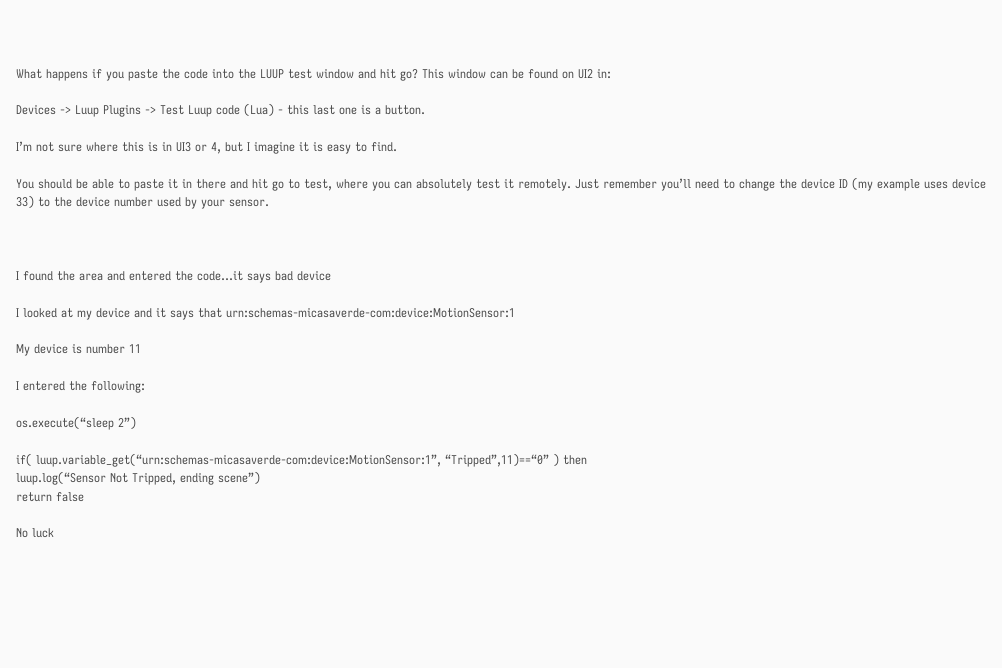What happens if you paste the code into the LUUP test window and hit go? This window can be found on UI2 in:

Devices -> Luup Plugins -> Test Luup code (Lua) - this last one is a button.

I’m not sure where this is in UI3 or 4, but I imagine it is easy to find.

You should be able to paste it in there and hit go to test, where you can absolutely test it remotely. Just remember you’ll need to change the device ID (my example uses device 33) to the device number used by your sensor.



I found the area and entered the code…it says bad device

I looked at my device and it says that urn:schemas-micasaverde-com:device:MotionSensor:1

My device is number 11

I entered the following:

os.execute(“sleep 2”)

if( luup.variable_get(“urn:schemas-micasaverde-com:device:MotionSensor:1”, “Tripped”,11)==“0” ) then
luup.log(“Sensor Not Tripped, ending scene”)
return false

No luck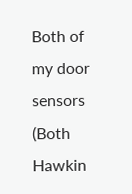Both of my door sensors (Both Hawkin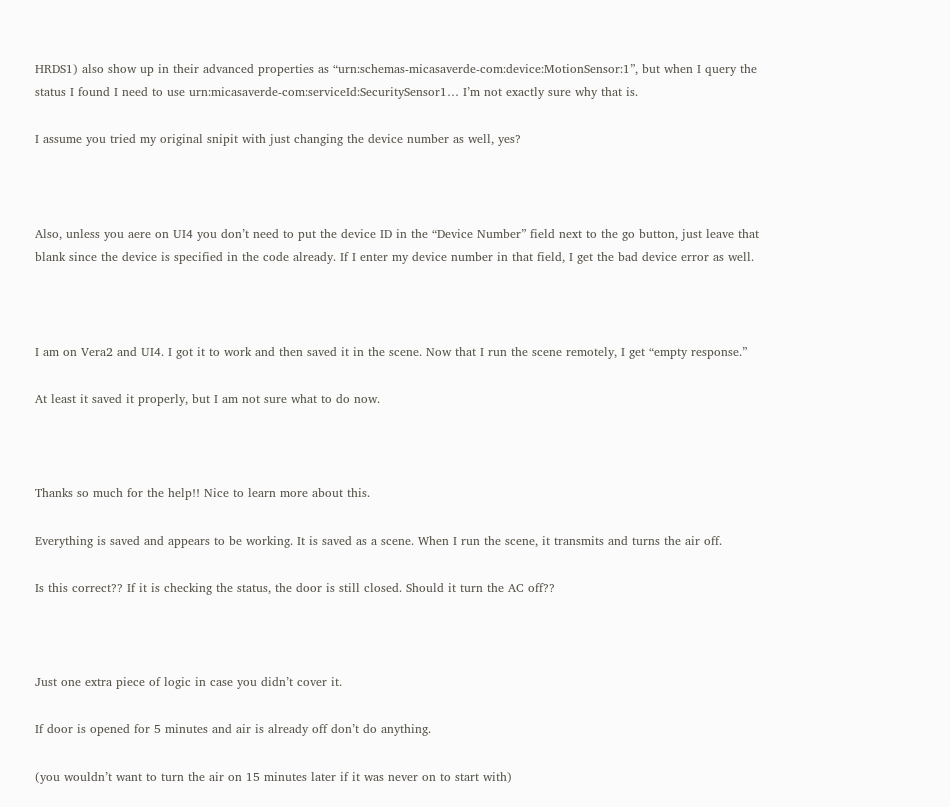HRDS1) also show up in their advanced properties as “urn:schemas-micasaverde-com:device:MotionSensor:1”, but when I query the status I found I need to use urn:micasaverde-com:serviceId:SecuritySensor1… I’m not exactly sure why that is.

I assume you tried my original snipit with just changing the device number as well, yes?



Also, unless you aere on UI4 you don’t need to put the device ID in the “Device Number” field next to the go button, just leave that blank since the device is specified in the code already. If I enter my device number in that field, I get the bad device error as well.



I am on Vera2 and UI4. I got it to work and then saved it in the scene. Now that I run the scene remotely, I get “empty response.”

At least it saved it properly, but I am not sure what to do now.



Thanks so much for the help!! Nice to learn more about this.

Everything is saved and appears to be working. It is saved as a scene. When I run the scene, it transmits and turns the air off.

Is this correct?? If it is checking the status, the door is still closed. Should it turn the AC off??



Just one extra piece of logic in case you didn’t cover it.

If door is opened for 5 minutes and air is already off don’t do anything.

(you wouldn’t want to turn the air on 15 minutes later if it was never on to start with)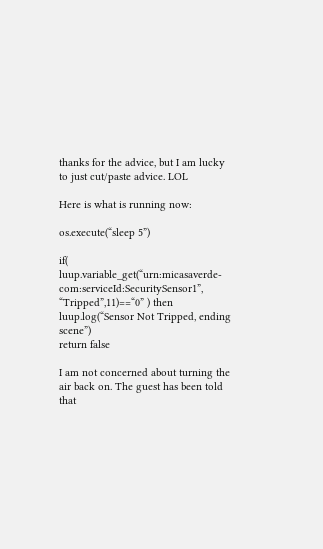thanks for the advice, but I am lucky to just cut/paste advice. LOL

Here is what is running now:

os.execute(“sleep 5”)

if( luup.variable_get(“urn:micasaverde-com:serviceId:SecuritySensor1”, “Tripped”,11)==“0” ) then
luup.log(“Sensor Not Tripped, ending scene”)
return false

I am not concerned about turning the air back on. The guest has been told that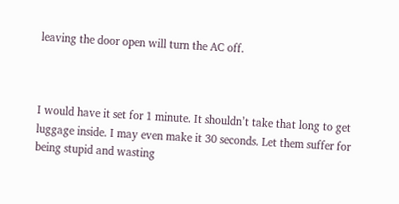leaving the door open will turn the AC off.



I would have it set for 1 minute. It shouldn’t take that long to get luggage inside. I may even make it 30 seconds. Let them suffer for being stupid and wasting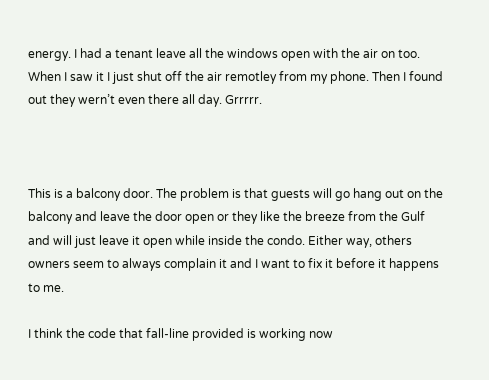energy. I had a tenant leave all the windows open with the air on too. When I saw it I just shut off the air remotley from my phone. Then I found out they wern’t even there all day. Grrrrr.



This is a balcony door. The problem is that guests will go hang out on the balcony and leave the door open or they like the breeze from the Gulf and will just leave it open while inside the condo. Either way, others owners seem to always complain it and I want to fix it before it happens to me.

I think the code that fall-line provided is working now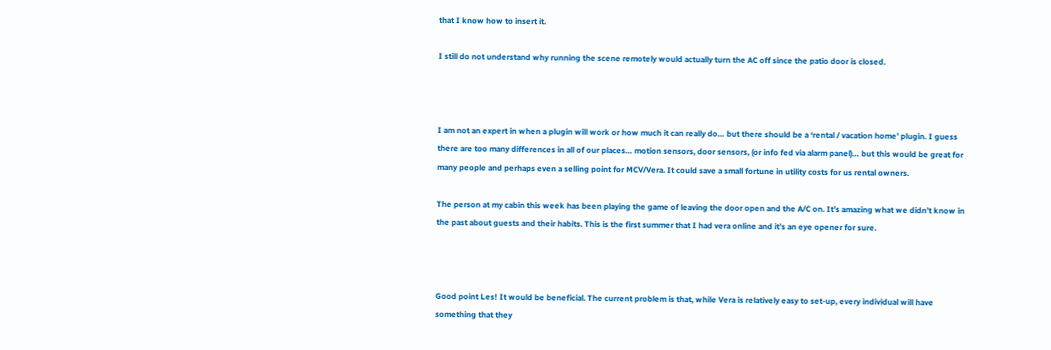that I know how to insert it.

I still do not understand why running the scene remotely would actually turn the AC off since the patio door is closed.



I am not an expert in when a plugin will work or how much it can really do… but there should be a ‘rental / vacation home’ plugin. I guess there are too many differences in all of our places… motion sensors, door sensors, (or info fed via alarm panel)… but this would be great for many people and perhaps even a selling point for MCV/Vera. It could save a small fortune in utility costs for us rental owners.

The person at my cabin this week has been playing the game of leaving the door open and the A/C on. It’s amazing what we didn’t know in the past about guests and their habits. This is the first summer that I had vera online and it’s an eye opener for sure.



Good point Les! It would be beneficial. The current problem is that, while Vera is relatively easy to set-up, every individual will have something that they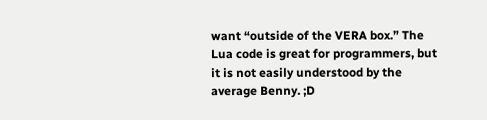want “outside of the VERA box.” The Lua code is great for programmers, but it is not easily understood by the average Benny. ;D